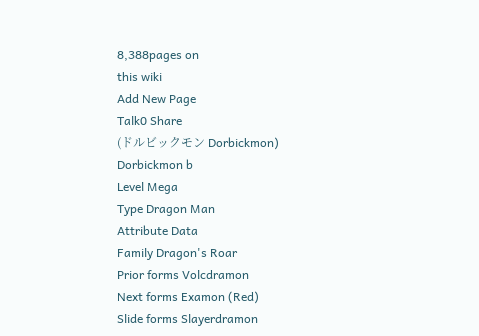8,388pages on
this wiki
Add New Page
Talk0 Share
(ドルビックモン Dorbickmon)
Dorbickmon b
Level Mega
Type Dragon Man
Attribute Data
Family Dragon's Roar
Prior forms Volcdramon
Next forms Examon (Red)
Slide forms Slayerdramon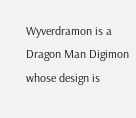Wyverdramon is a Dragon Man Digimon whose design is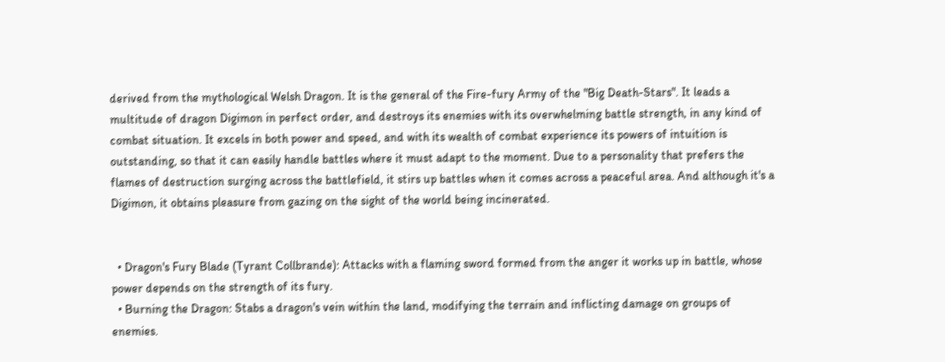derived from the mythological Welsh Dragon. It is the general of the Fire-fury Army of the "Big Death-Stars". It leads a multitude of dragon Digimon in perfect order, and destroys its enemies with its overwhelming battle strength, in any kind of combat situation. It excels in both power and speed, and with its wealth of combat experience its powers of intuition is outstanding, so that it can easily handle battles where it must adapt to the moment. Due to a personality that prefers the flames of destruction surging across the battlefield, it stirs up battles when it comes across a peaceful area. And although it's a Digimon, it obtains pleasure from gazing on the sight of the world being incinerated.


  • Dragon's Fury Blade (Tyrant Collbrande): Attacks with a flaming sword formed from the anger it works up in battle, whose power depends on the strength of its fury.
  • Burning the Dragon: Stabs a dragon's vein within the land, modifying the terrain and inflicting damage on groups of enemies.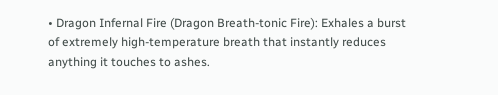• Dragon Infernal Fire (Dragon Breath-tonic Fire): Exhales a burst of extremely high-temperature breath that instantly reduces anything it touches to ashes.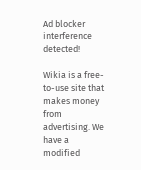Ad blocker interference detected!

Wikia is a free-to-use site that makes money from advertising. We have a modified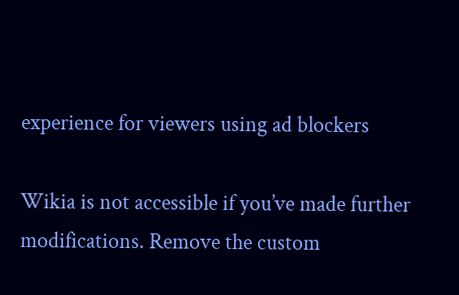experience for viewers using ad blockers

Wikia is not accessible if you’ve made further modifications. Remove the custom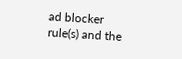ad blocker rule(s) and the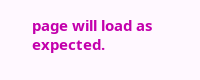page will load as expected.